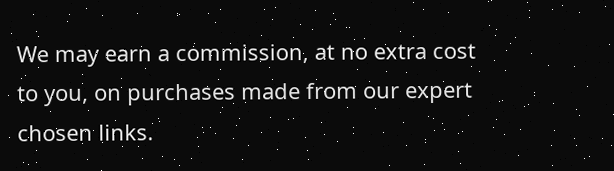We may earn a commission, at no extra cost to you, on purchases made from our expert chosen links.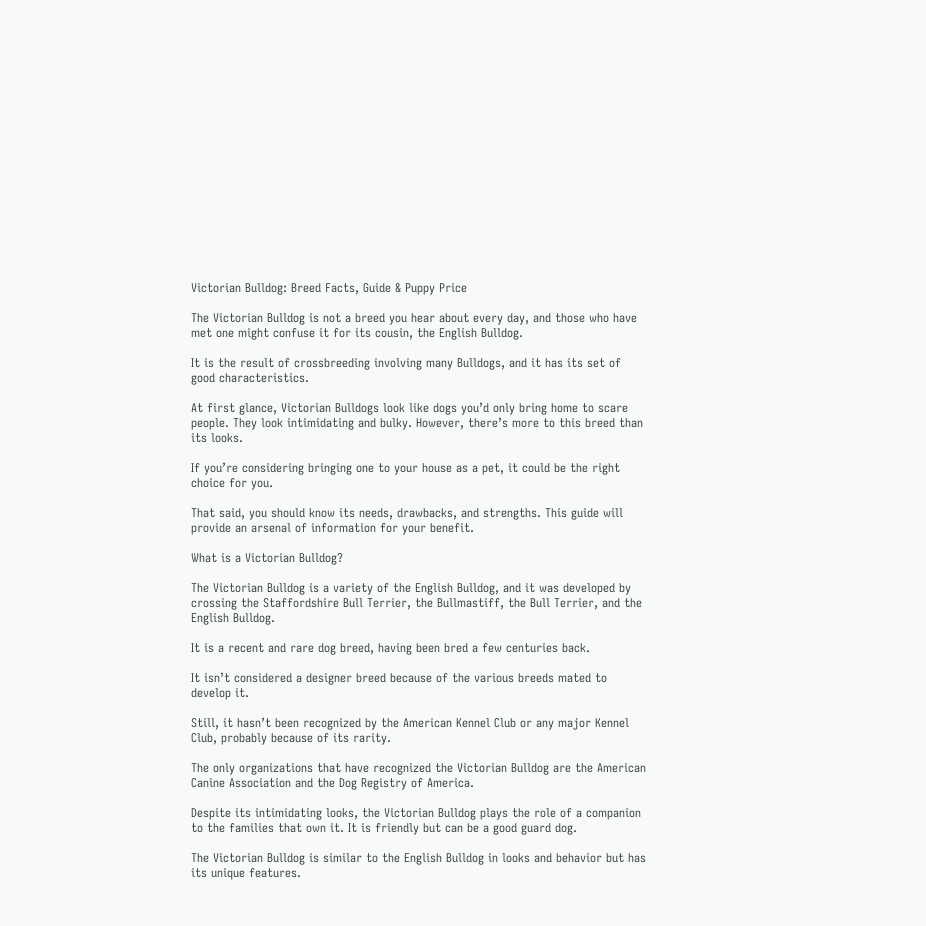Victorian Bulldog: Breed Facts, Guide & Puppy Price

The Victorian Bulldog is not a breed you hear about every day, and those who have met one might confuse it for its cousin, the English Bulldog.

It is the result of crossbreeding involving many Bulldogs, and it has its set of good characteristics.

At first glance, Victorian Bulldogs look like dogs you’d only bring home to scare people. They look intimidating and bulky. However, there’s more to this breed than its looks.

If you’re considering bringing one to your house as a pet, it could be the right choice for you.

That said, you should know its needs, drawbacks, and strengths. This guide will provide an arsenal of information for your benefit.

What is a Victorian Bulldog?

The Victorian Bulldog is a variety of the English Bulldog, and it was developed by crossing the Staffordshire Bull Terrier, the Bullmastiff, the Bull Terrier, and the English Bulldog.

It is a recent and rare dog breed, having been bred a few centuries back.

It isn’t considered a designer breed because of the various breeds mated to develop it.

Still, it hasn’t been recognized by the American Kennel Club or any major Kennel Club, probably because of its rarity.

The only organizations that have recognized the Victorian Bulldog are the American Canine Association and the Dog Registry of America.

Despite its intimidating looks, the Victorian Bulldog plays the role of a companion to the families that own it. It is friendly but can be a good guard dog.

The Victorian Bulldog is similar to the English Bulldog in looks and behavior but has its unique features.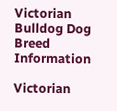Victorian Bulldog Dog Breed Information

Victorian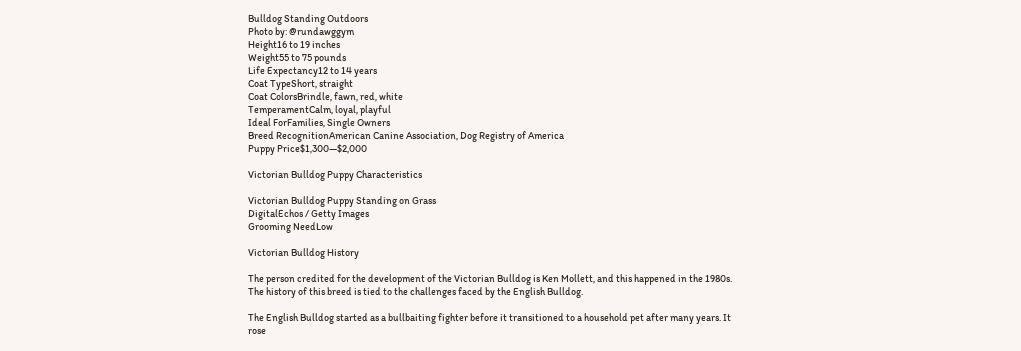Bulldog Standing Outdoors
Photo by: @rundawggym
Height16 to 19 inches
Weight55 to 75 pounds
Life Expectancy12 to 14 years
Coat TypeShort, straight
Coat ColorsBrindle, fawn, red, white
TemperamentCalm, loyal, playful
Ideal ForFamilies, Single Owners
Breed RecognitionAmerican Canine Association, Dog Registry of America
Puppy Price$1,300—$2,000

Victorian Bulldog Puppy Characteristics

Victorian Bulldog Puppy Standing on Grass
DigitalEchos / Getty Images
Grooming NeedLow

Victorian Bulldog History

The person credited for the development of the Victorian Bulldog is Ken Mollett, and this happened in the 1980s. The history of this breed is tied to the challenges faced by the English Bulldog.

The English Bulldog started as a bullbaiting fighter before it transitioned to a household pet after many years. It rose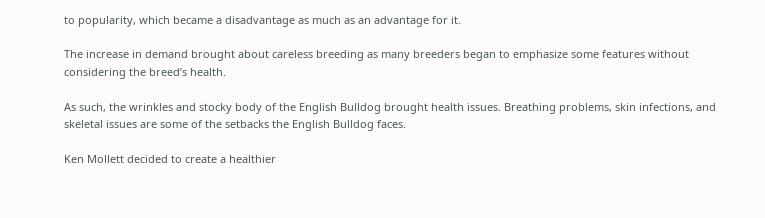to popularity, which became a disadvantage as much as an advantage for it.

The increase in demand brought about careless breeding as many breeders began to emphasize some features without considering the breed’s health.

As such, the wrinkles and stocky body of the English Bulldog brought health issues. Breathing problems, skin infections, and skeletal issues are some of the setbacks the English Bulldog faces.

Ken Mollett decided to create a healthier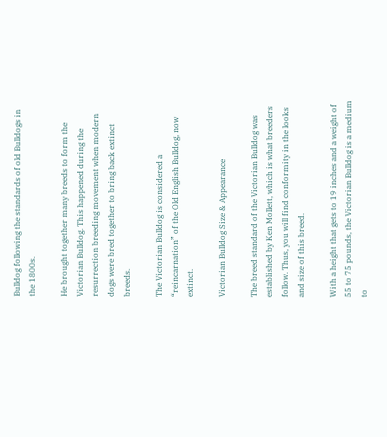Bulldog following the standards of old Bulldogs in the 1800s.

He brought together many breeds to form the Victorian Bulldog. This happened during the resurrection breeding movement when modern dogs were bred together to bring back extinct breeds.

The Victorian Bulldog is considered a “reincarnation” of the Old English Bulldog, now extinct.

Victorian Bulldog Size & Appearance

The breed standard of the Victorian Bulldog was established by Ken Mollett, which is what breeders follow. Thus, you will find conformity in the looks and size of this breed.

With a height that gets to 19 inches and a weight of 55 to 75 pounds, the Victorian Bulldog is a medium to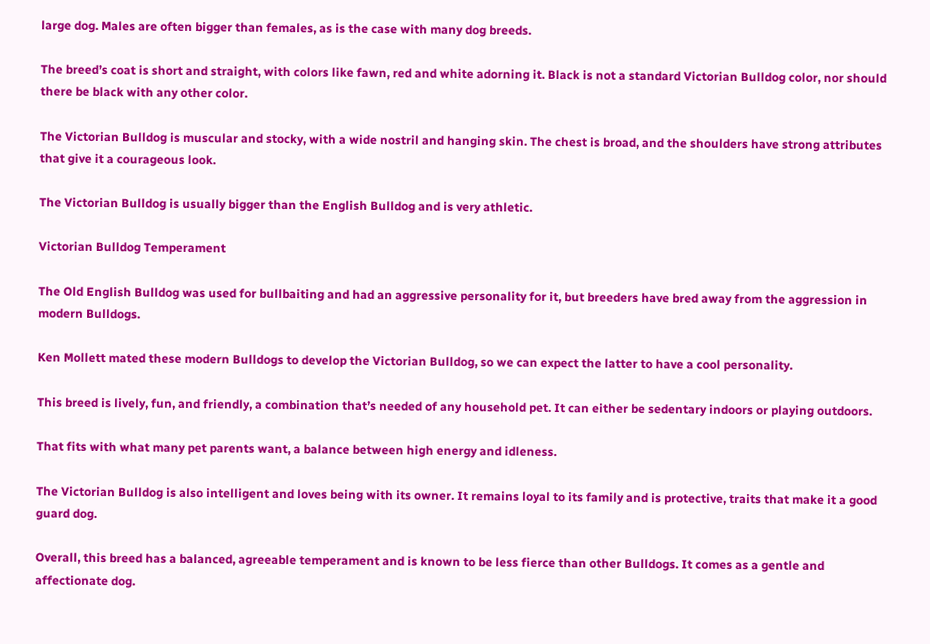large dog. Males are often bigger than females, as is the case with many dog breeds.

The breed’s coat is short and straight, with colors like fawn, red and white adorning it. Black is not a standard Victorian Bulldog color, nor should there be black with any other color.

The Victorian Bulldog is muscular and stocky, with a wide nostril and hanging skin. The chest is broad, and the shoulders have strong attributes that give it a courageous look.

The Victorian Bulldog is usually bigger than the English Bulldog and is very athletic.

Victorian Bulldog Temperament

The Old English Bulldog was used for bullbaiting and had an aggressive personality for it, but breeders have bred away from the aggression in modern Bulldogs.

Ken Mollett mated these modern Bulldogs to develop the Victorian Bulldog, so we can expect the latter to have a cool personality.

This breed is lively, fun, and friendly, a combination that’s needed of any household pet. It can either be sedentary indoors or playing outdoors.

That fits with what many pet parents want, a balance between high energy and idleness.

The Victorian Bulldog is also intelligent and loves being with its owner. It remains loyal to its family and is protective, traits that make it a good guard dog.

Overall, this breed has a balanced, agreeable temperament and is known to be less fierce than other Bulldogs. It comes as a gentle and affectionate dog.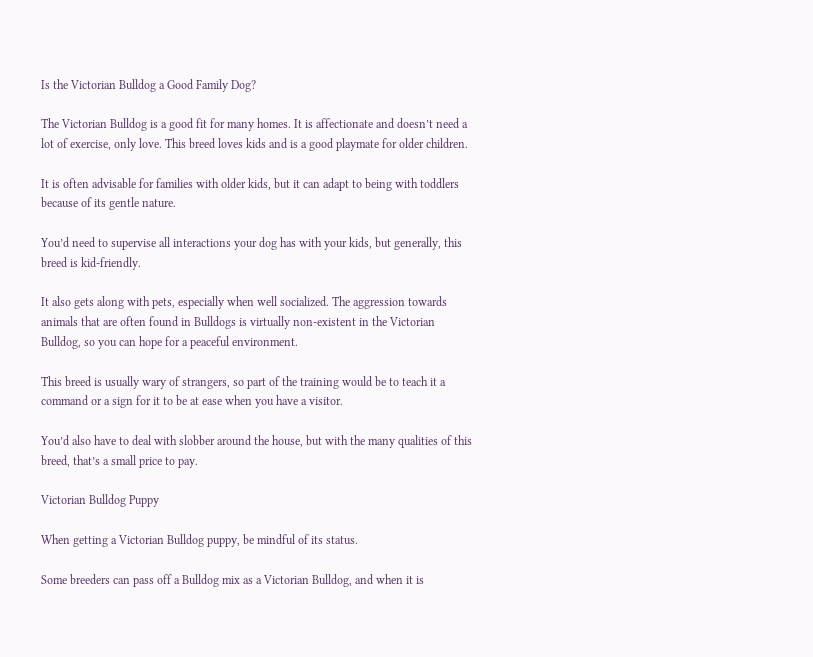Is the Victorian Bulldog a Good Family Dog?

The Victorian Bulldog is a good fit for many homes. It is affectionate and doesn’t need a lot of exercise, only love. This breed loves kids and is a good playmate for older children.

It is often advisable for families with older kids, but it can adapt to being with toddlers because of its gentle nature.

You’d need to supervise all interactions your dog has with your kids, but generally, this breed is kid-friendly.

It also gets along with pets, especially when well socialized. The aggression towards animals that are often found in Bulldogs is virtually non-existent in the Victorian Bulldog, so you can hope for a peaceful environment.

This breed is usually wary of strangers, so part of the training would be to teach it a command or a sign for it to be at ease when you have a visitor.

You’d also have to deal with slobber around the house, but with the many qualities of this breed, that’s a small price to pay.

Victorian Bulldog Puppy

When getting a Victorian Bulldog puppy, be mindful of its status.

Some breeders can pass off a Bulldog mix as a Victorian Bulldog, and when it is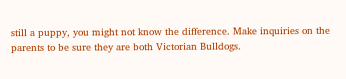still a puppy, you might not know the difference. Make inquiries on the parents to be sure they are both Victorian Bulldogs.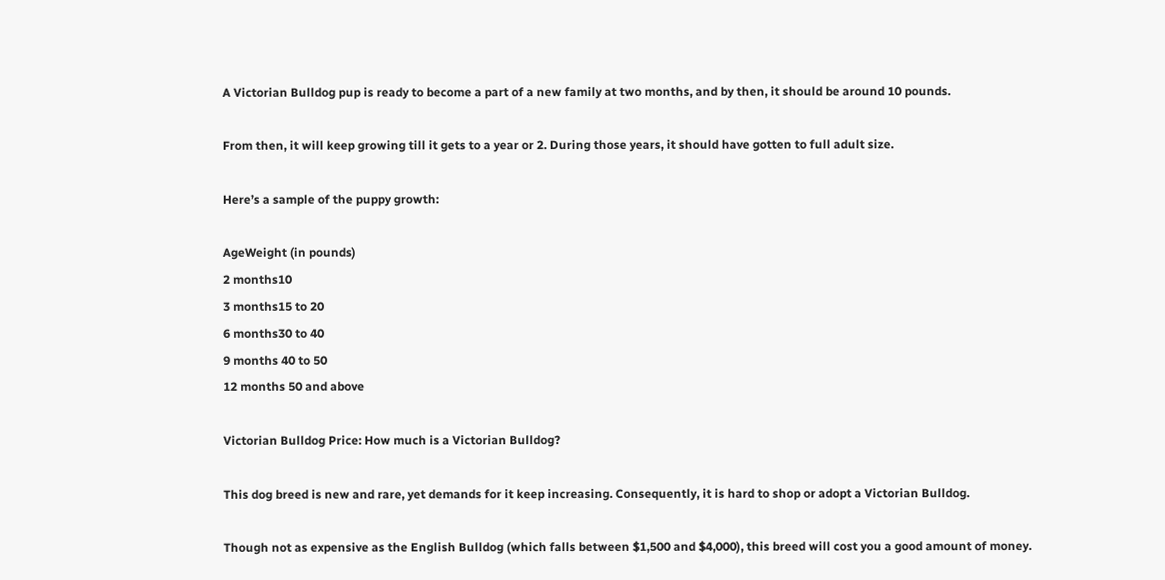A Victorian Bulldog pup is ready to become a part of a new family at two months, and by then, it should be around 10 pounds.

From then, it will keep growing till it gets to a year or 2. During those years, it should have gotten to full adult size.

Here’s a sample of the puppy growth:

AgeWeight (in pounds)
2 months10
3 months15 to 20
6 months30 to 40
9 months 40 to 50
12 months 50 and above

Victorian Bulldog Price: How much is a Victorian Bulldog?

This dog breed is new and rare, yet demands for it keep increasing. Consequently, it is hard to shop or adopt a Victorian Bulldog.

Though not as expensive as the English Bulldog (which falls between $1,500 and $4,000), this breed will cost you a good amount of money.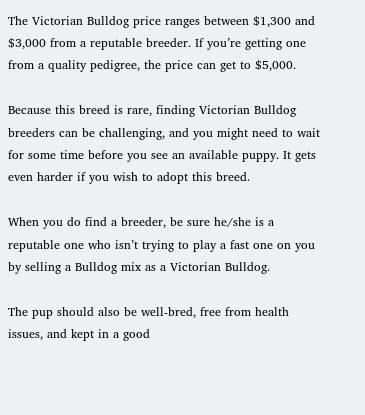The Victorian Bulldog price ranges between $1,300 and $3,000 from a reputable breeder. If you’re getting one from a quality pedigree, the price can get to $5,000.

Because this breed is rare, finding Victorian Bulldog breeders can be challenging, and you might need to wait for some time before you see an available puppy. It gets even harder if you wish to adopt this breed.

When you do find a breeder, be sure he/she is a reputable one who isn’t trying to play a fast one on you by selling a Bulldog mix as a Victorian Bulldog.

The pup should also be well-bred, free from health issues, and kept in a good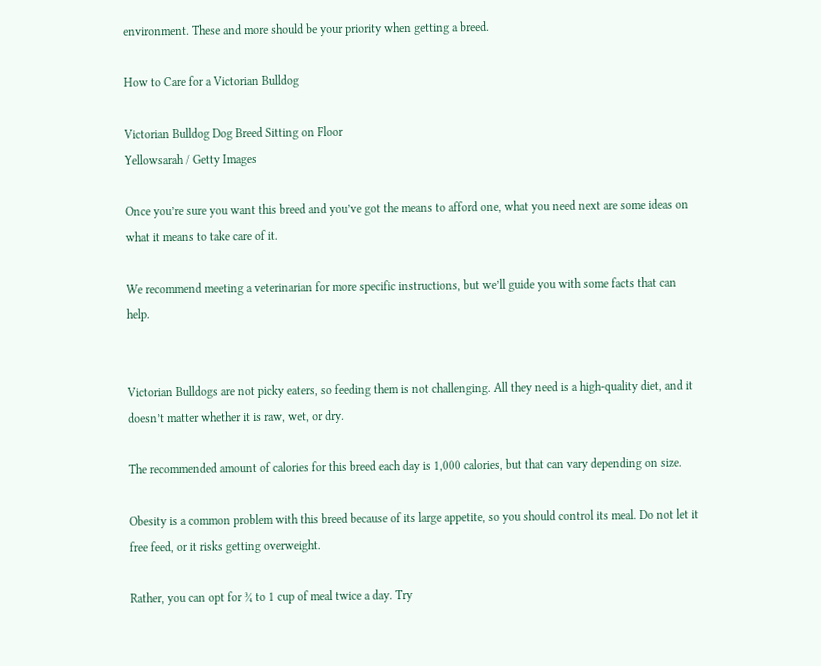environment. These and more should be your priority when getting a breed.

How to Care for a Victorian Bulldog

Victorian Bulldog Dog Breed Sitting on Floor
Yellowsarah / Getty Images

Once you’re sure you want this breed and you’ve got the means to afford one, what you need next are some ideas on what it means to take care of it.

We recommend meeting a veterinarian for more specific instructions, but we’ll guide you with some facts that can help.


Victorian Bulldogs are not picky eaters, so feeding them is not challenging. All they need is a high-quality diet, and it doesn’t matter whether it is raw, wet, or dry.

The recommended amount of calories for this breed each day is 1,000 calories, but that can vary depending on size.

Obesity is a common problem with this breed because of its large appetite, so you should control its meal. Do not let it free feed, or it risks getting overweight.

Rather, you can opt for ¾ to 1 cup of meal twice a day. Try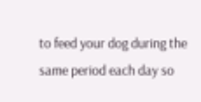to feed your dog during the same period each day so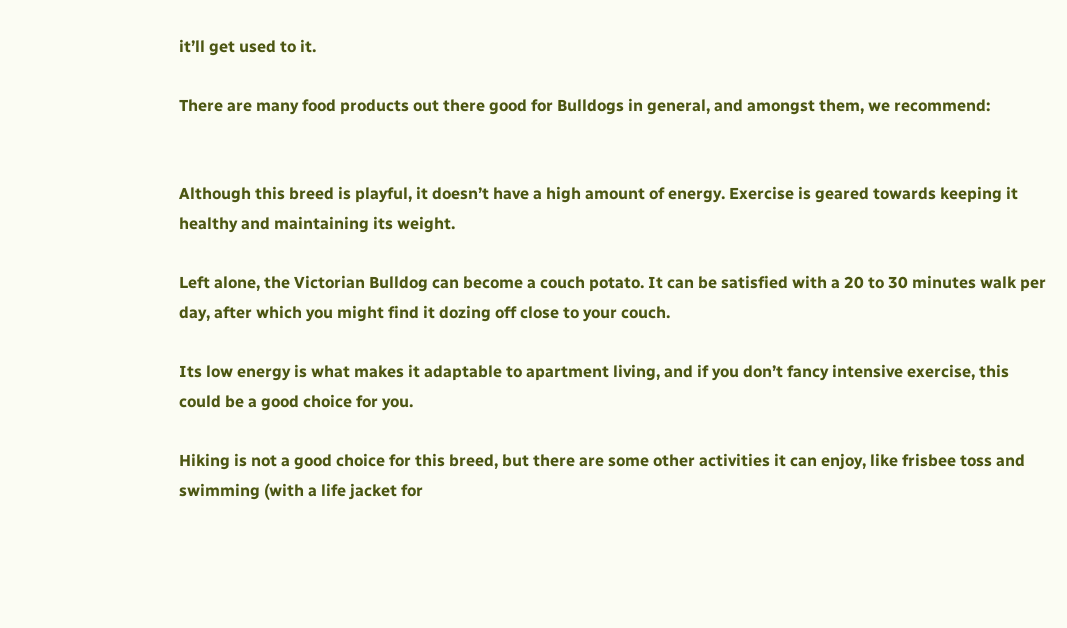it’ll get used to it.

There are many food products out there good for Bulldogs in general, and amongst them, we recommend:


Although this breed is playful, it doesn’t have a high amount of energy. Exercise is geared towards keeping it healthy and maintaining its weight.

Left alone, the Victorian Bulldog can become a couch potato. It can be satisfied with a 20 to 30 minutes walk per day, after which you might find it dozing off close to your couch.

Its low energy is what makes it adaptable to apartment living, and if you don’t fancy intensive exercise, this could be a good choice for you.

Hiking is not a good choice for this breed, but there are some other activities it can enjoy, like frisbee toss and swimming (with a life jacket for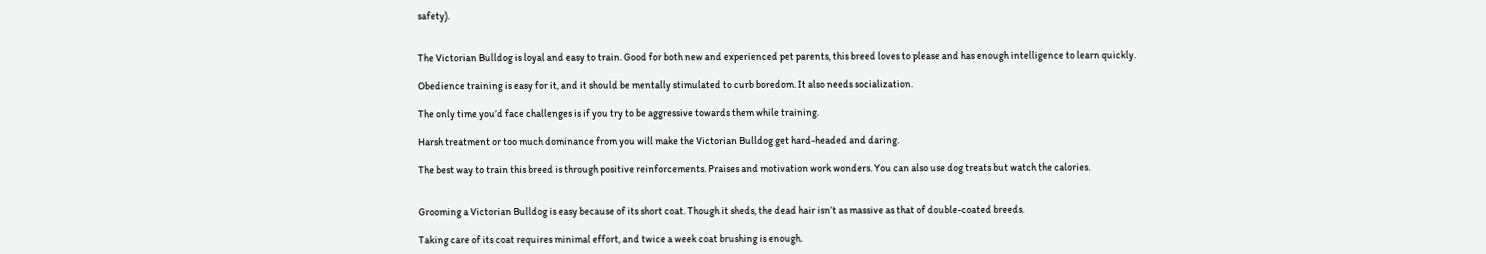safety).


The Victorian Bulldog is loyal and easy to train. Good for both new and experienced pet parents, this breed loves to please and has enough intelligence to learn quickly.

Obedience training is easy for it, and it should be mentally stimulated to curb boredom. It also needs socialization.

The only time you’d face challenges is if you try to be aggressive towards them while training.

Harsh treatment or too much dominance from you will make the Victorian Bulldog get hard-headed and daring.

The best way to train this breed is through positive reinforcements. Praises and motivation work wonders. You can also use dog treats but watch the calories.


Grooming a Victorian Bulldog is easy because of its short coat. Though it sheds, the dead hair isn’t as massive as that of double-coated breeds.

Taking care of its coat requires minimal effort, and twice a week coat brushing is enough.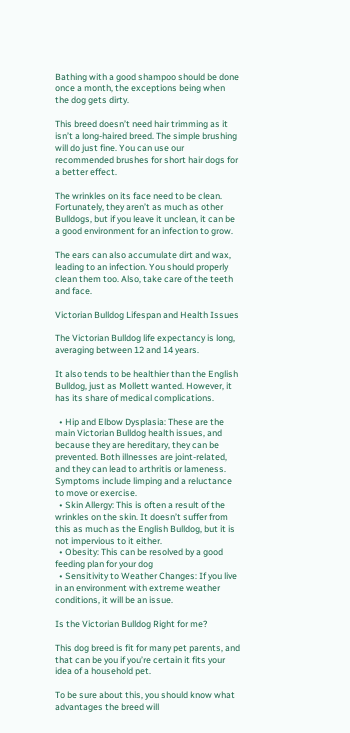Bathing with a good shampoo should be done once a month, the exceptions being when the dog gets dirty.

This breed doesn’t need hair trimming as it isn’t a long-haired breed. The simple brushing will do just fine. You can use our recommended brushes for short hair dogs for a better effect.

The wrinkles on its face need to be clean. Fortunately, they aren’t as much as other Bulldogs, but if you leave it unclean, it can be a good environment for an infection to grow.

The ears can also accumulate dirt and wax, leading to an infection. You should properly clean them too. Also, take care of the teeth and face.

Victorian Bulldog Lifespan and Health Issues

The Victorian Bulldog life expectancy is long, averaging between 12 and 14 years.

It also tends to be healthier than the English Bulldog, just as Mollett wanted. However, it has its share of medical complications.

  • Hip and Elbow Dysplasia: These are the main Victorian Bulldog health issues, and because they are hereditary, they can be prevented. Both illnesses are joint-related, and they can lead to arthritis or lameness. Symptoms include limping and a reluctance to move or exercise.
  • Skin Allergy: This is often a result of the wrinkles on the skin. It doesn’t suffer from this as much as the English Bulldog, but it is not impervious to it either.
  • Obesity: This can be resolved by a good feeding plan for your dog
  • Sensitivity to Weather Changes: If you live in an environment with extreme weather conditions, it will be an issue.

Is the Victorian Bulldog Right for me?

This dog breed is fit for many pet parents, and that can be you if you’re certain it fits your idea of a household pet.

To be sure about this, you should know what advantages the breed will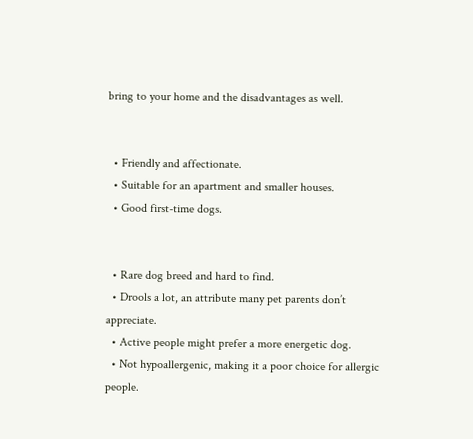bring to your home and the disadvantages as well.


  • Friendly and affectionate.
  • Suitable for an apartment and smaller houses.
  • Good first-time dogs.


  • Rare dog breed and hard to find.
  • Drools a lot, an attribute many pet parents don’t appreciate.
  • Active people might prefer a more energetic dog.
  • Not hypoallergenic, making it a poor choice for allergic people.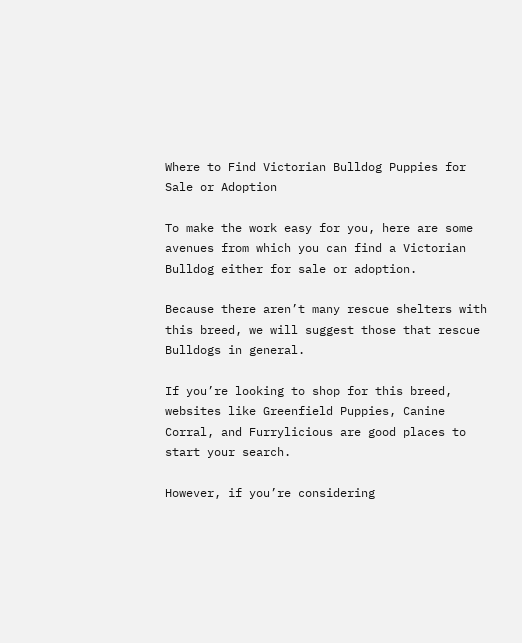Where to Find Victorian Bulldog Puppies for Sale or Adoption

To make the work easy for you, here are some avenues from which you can find a Victorian Bulldog either for sale or adoption.

Because there aren’t many rescue shelters with this breed, we will suggest those that rescue Bulldogs in general.

If you’re looking to shop for this breed, websites like Greenfield Puppies, Canine Corral, and Furrylicious are good places to start your search.

However, if you’re considering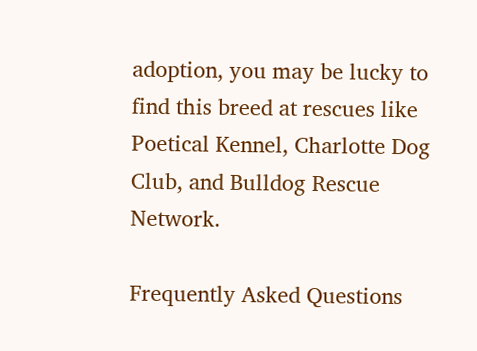adoption, you may be lucky to find this breed at rescues like Poetical Kennel, Charlotte Dog Club, and Bulldog Rescue Network.

Frequently Asked Questions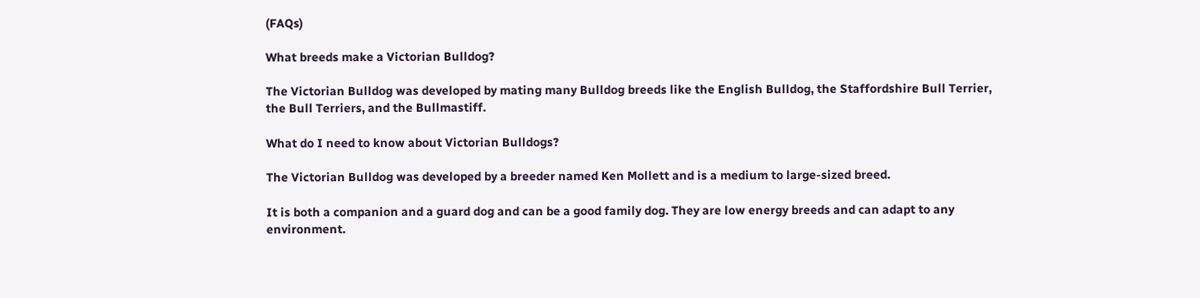(FAQs)

What breeds make a Victorian Bulldog?

The Victorian Bulldog was developed by mating many Bulldog breeds like the English Bulldog, the Staffordshire Bull Terrier, the Bull Terriers, and the Bullmastiff.

What do I need to know about Victorian Bulldogs?

The Victorian Bulldog was developed by a breeder named Ken Mollett and is a medium to large-sized breed.

It is both a companion and a guard dog and can be a good family dog. They are low energy breeds and can adapt to any environment.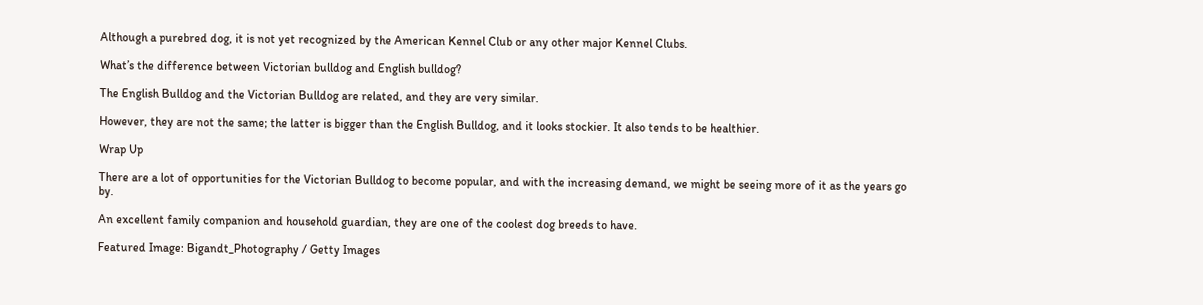Although a purebred dog, it is not yet recognized by the American Kennel Club or any other major Kennel Clubs.

What’s the difference between Victorian bulldog and English bulldog?

The English Bulldog and the Victorian Bulldog are related, and they are very similar.

However, they are not the same; the latter is bigger than the English Bulldog, and it looks stockier. It also tends to be healthier.

Wrap Up

There are a lot of opportunities for the Victorian Bulldog to become popular, and with the increasing demand, we might be seeing more of it as the years go by.

An excellent family companion and household guardian, they are one of the coolest dog breeds to have.

Featured Image: Bigandt_Photography / Getty Images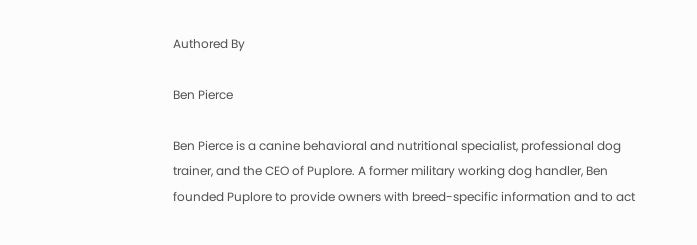Authored By

Ben Pierce

Ben Pierce is a canine behavioral and nutritional specialist, professional dog trainer, and the CEO of Puplore. A former military working dog handler, Ben founded Puplore to provide owners with breed-specific information and to act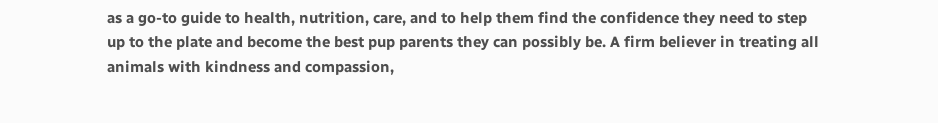as a go-to guide to health, nutrition, care, and to help them find the confidence they need to step up to the plate and become the best pup parents they can possibly be. A firm believer in treating all animals with kindness and compassion,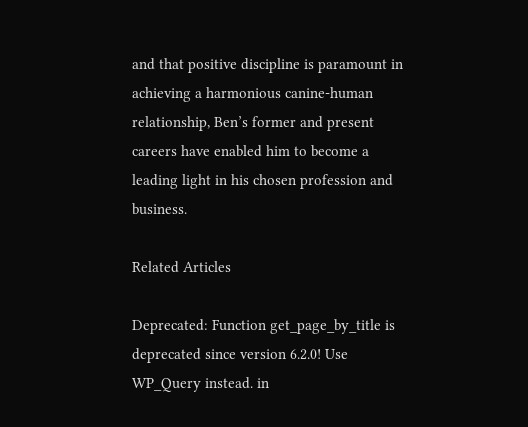and that positive discipline is paramount in achieving a harmonious canine-human relationship, Ben’s former and present careers have enabled him to become a leading light in his chosen profession and business.

Related Articles

Deprecated: Function get_page_by_title is deprecated since version 6.2.0! Use WP_Query instead. in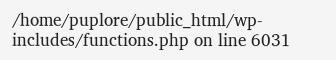/home/puplore/public_html/wp-includes/functions.php on line 6031